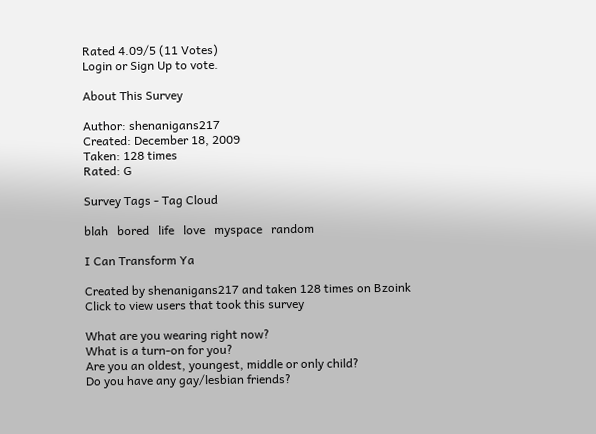Rated 4.09/5 (11 Votes)
Login or Sign Up to vote.

About This Survey

Author: shenanigans217
Created: December 18, 2009
Taken: 128 times
Rated: G

Survey Tags - Tag Cloud

blah   bored   life   love   myspace   random

I Can Transform Ya

Created by shenanigans217 and taken 128 times on Bzoink
Click to view users that took this survey

What are you wearing right now?
What is a turn-on for you?
Are you an oldest, youngest, middle or only child?
Do you have any gay/lesbian friends?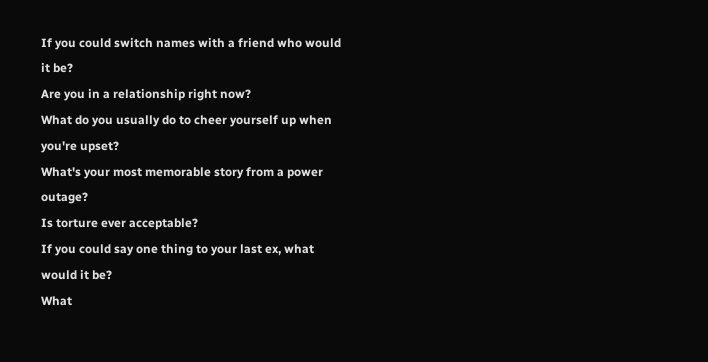If you could switch names with a friend who would it be?
Are you in a relationship right now?
What do you usually do to cheer yourself up when you're upset?
What's your most memorable story from a power outage?
Is torture ever acceptable?
If you could say one thing to your last ex, what would it be?
What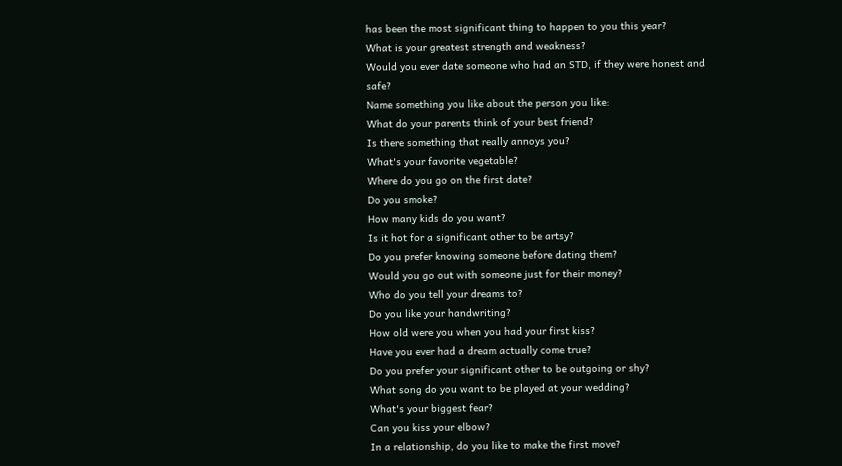has been the most significant thing to happen to you this year?
What is your greatest strength and weakness?
Would you ever date someone who had an STD, if they were honest and safe?
Name something you like about the person you like:
What do your parents think of your best friend?
Is there something that really annoys you?
What's your favorite vegetable?
Where do you go on the first date?
Do you smoke?
How many kids do you want?
Is it hot for a significant other to be artsy?
Do you prefer knowing someone before dating them?
Would you go out with someone just for their money?
Who do you tell your dreams to?
Do you like your handwriting?
How old were you when you had your first kiss?
Have you ever had a dream actually come true?
Do you prefer your significant other to be outgoing or shy?
What song do you want to be played at your wedding?
What's your biggest fear?
Can you kiss your elbow?
In a relationship, do you like to make the first move?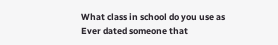What class in school do you use as
Ever dated someone that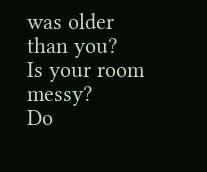was older than you?
Is your room messy?
Do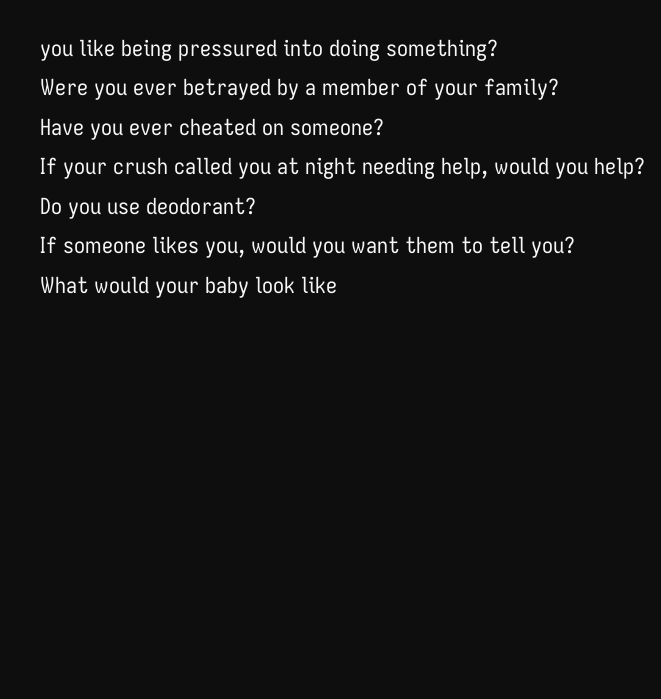you like being pressured into doing something?
Were you ever betrayed by a member of your family?
Have you ever cheated on someone?
If your crush called you at night needing help, would you help?
Do you use deodorant?
If someone likes you, would you want them to tell you?
What would your baby look like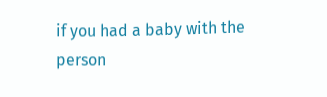if you had a baby with the person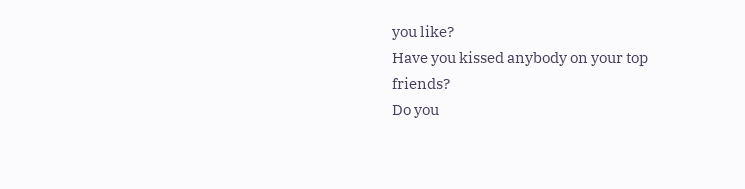you like?
Have you kissed anybody on your top friends?
Do you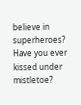believe in superheroes?
Have you ever kissed under mistletoe?